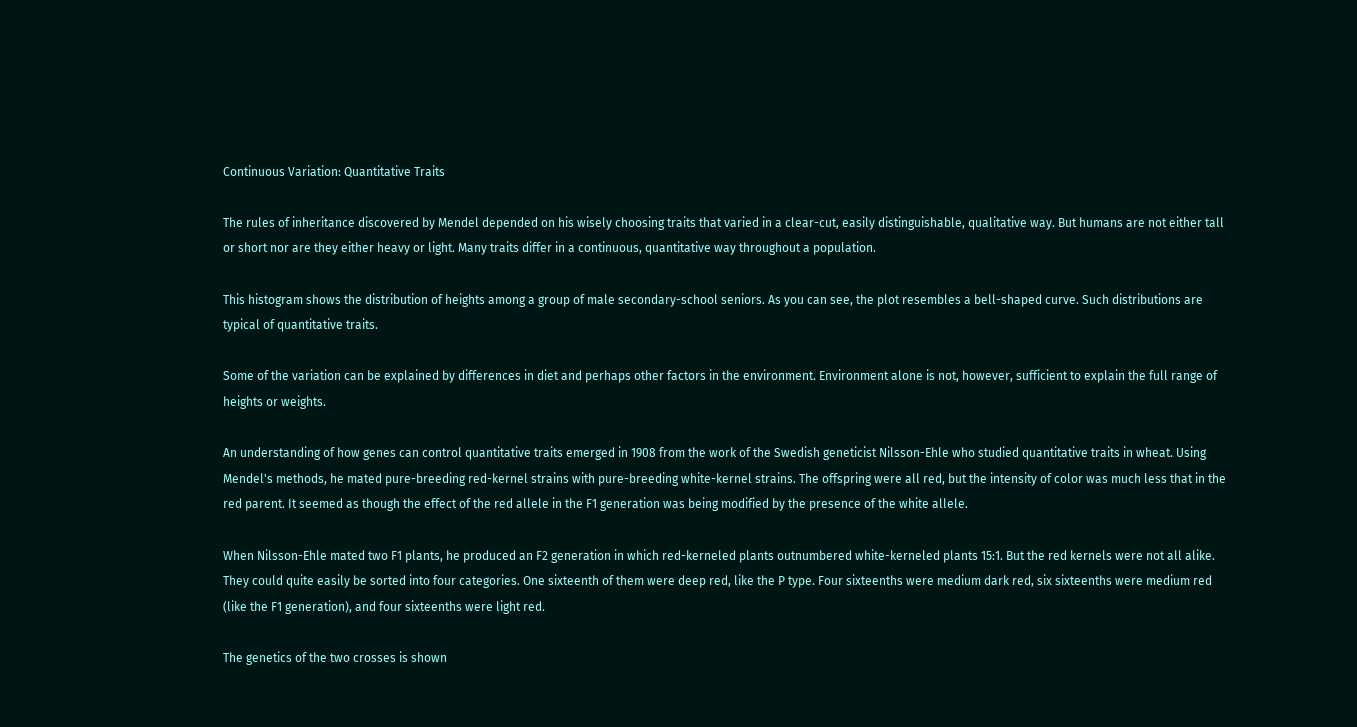Continuous Variation: Quantitative Traits

The rules of inheritance discovered by Mendel depended on his wisely choosing traits that varied in a clear-cut, easily distinguishable, qualitative way. But humans are not either tall or short nor are they either heavy or light. Many traits differ in a continuous, quantitative way throughout a population.

This histogram shows the distribution of heights among a group of male secondary-school seniors. As you can see, the plot resembles a bell-shaped curve. Such distributions are typical of quantitative traits.

Some of the variation can be explained by differences in diet and perhaps other factors in the environment. Environment alone is not, however, sufficient to explain the full range of heights or weights.

An understanding of how genes can control quantitative traits emerged in 1908 from the work of the Swedish geneticist Nilsson-Ehle who studied quantitative traits in wheat. Using Mendel's methods, he mated pure-breeding red-kernel strains with pure-breeding white-kernel strains. The offspring were all red, but the intensity of color was much less that in the red parent. It seemed as though the effect of the red allele in the F1 generation was being modified by the presence of the white allele.

When Nilsson-Ehle mated two F1 plants, he produced an F2 generation in which red-kerneled plants outnumbered white-kerneled plants 15:1. But the red kernels were not all alike. They could quite easily be sorted into four categories. One sixteenth of them were deep red, like the P type. Four sixteenths were medium dark red, six sixteenths were medium red (like the F1 generation), and four sixteenths were light red.

The genetics of the two crosses is shown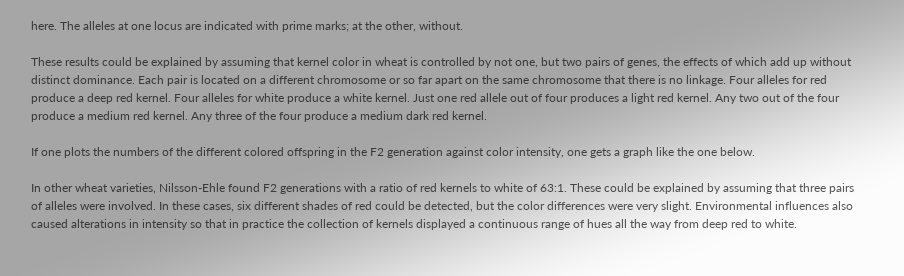here. The alleles at one locus are indicated with prime marks; at the other, without.

These results could be explained by assuming that kernel color in wheat is controlled by not one, but two pairs of genes, the effects of which add up without distinct dominance. Each pair is located on a different chromosome or so far apart on the same chromosome that there is no linkage. Four alleles for red produce a deep red kernel. Four alleles for white produce a white kernel. Just one red allele out of four produces a light red kernel. Any two out of the four produce a medium red kernel. Any three of the four produce a medium dark red kernel.

If one plots the numbers of the different colored offspring in the F2 generation against color intensity, one gets a graph like the one below.

In other wheat varieties, Nilsson-Ehle found F2 generations with a ratio of red kernels to white of 63:1. These could be explained by assuming that three pairs of alleles were involved. In these cases, six different shades of red could be detected, but the color differences were very slight. Environmental influences also caused alterations in intensity so that in practice the collection of kernels displayed a continuous range of hues all the way from deep red to white.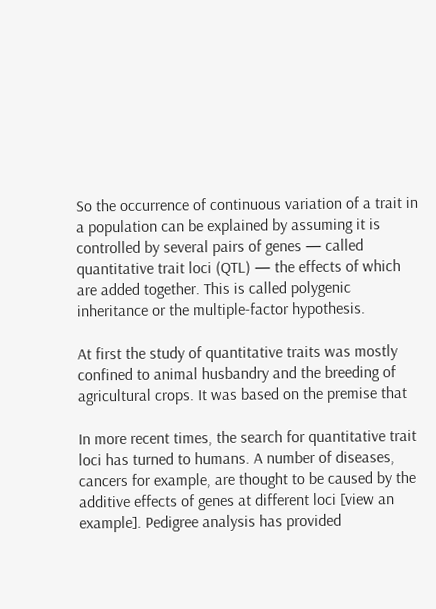So the occurrence of continuous variation of a trait in a population can be explained by assuming it is controlled by several pairs of genes — called quantitative trait loci (QTL) — the effects of which are added together. This is called polygenic inheritance or the multiple-factor hypothesis.

At first the study of quantitative traits was mostly confined to animal husbandry and the breeding of agricultural crops. It was based on the premise that

In more recent times, the search for quantitative trait loci has turned to humans. A number of diseases, cancers for example, are thought to be caused by the additive effects of genes at different loci [view an example]. Pedigree analysis has provided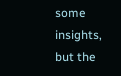some insights, but the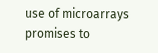use of microarrays promises to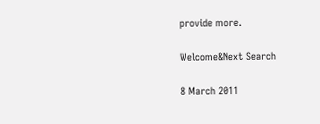provide more.

Welcome&Next Search

8 March 2011